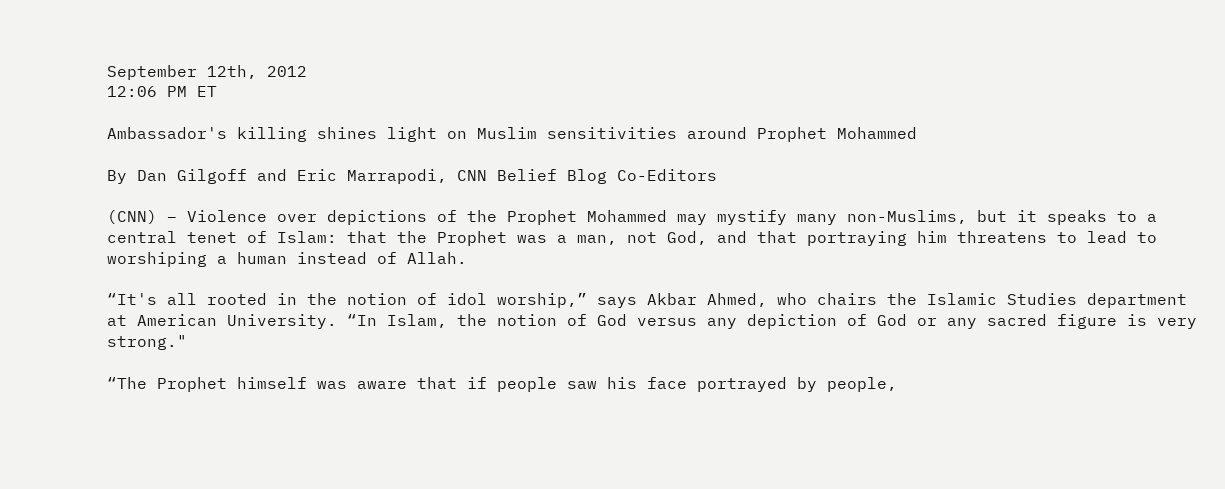September 12th, 2012
12:06 PM ET

Ambassador's killing shines light on Muslim sensitivities around Prophet Mohammed

By Dan Gilgoff and Eric Marrapodi, CNN Belief Blog Co-Editors

(CNN) – Violence over depictions of the Prophet Mohammed may mystify many non-Muslims, but it speaks to a central tenet of Islam: that the Prophet was a man, not God, and that portraying him threatens to lead to worshiping a human instead of Allah.

“It's all rooted in the notion of idol worship,” says Akbar Ahmed, who chairs the Islamic Studies department at American University. “In Islam, the notion of God versus any depiction of God or any sacred figure is very strong."

“The Prophet himself was aware that if people saw his face portrayed by people,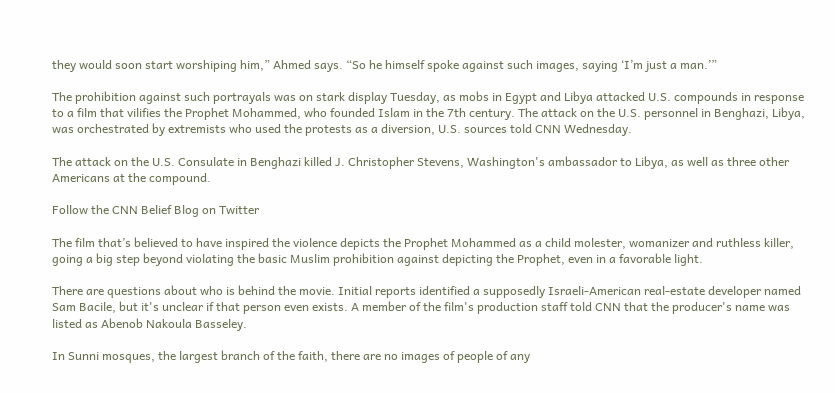they would soon start worshiping him,” Ahmed says. “So he himself spoke against such images, saying ‘I’m just a man.’”

The prohibition against such portrayals was on stark display Tuesday, as mobs in Egypt and Libya attacked U.S. compounds in response to a film that vilifies the Prophet Mohammed, who founded Islam in the 7th century. The attack on the U.S. personnel in Benghazi, Libya, was orchestrated by extremists who used the protests as a diversion, U.S. sources told CNN Wednesday.

The attack on the U.S. Consulate in Benghazi killed J. Christopher Stevens, Washington's ambassador to Libya, as well as three other Americans at the compound.

Follow the CNN Belief Blog on Twitter

The film that’s believed to have inspired the violence depicts the Prophet Mohammed as a child molester, womanizer and ruthless killer, going a big step beyond violating the basic Muslim prohibition against depicting the Prophet, even in a favorable light.

There are questions about who is behind the movie. Initial reports identified a supposedly Israeli-American real-estate developer named Sam Bacile, but it's unclear if that person even exists. A member of the film's production staff told CNN that the producer's name was listed as Abenob Nakoula Basseley.

In Sunni mosques, the largest branch of the faith, there are no images of people of any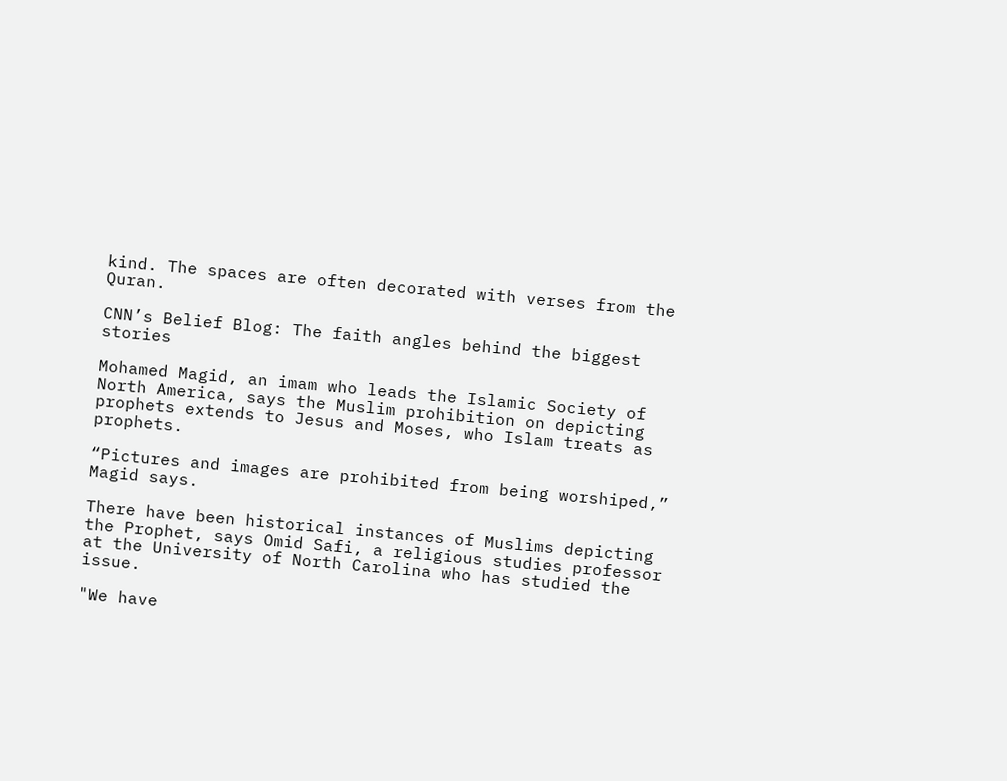kind. The spaces are often decorated with verses from the Quran.

CNN’s Belief Blog: The faith angles behind the biggest stories

Mohamed Magid, an imam who leads the Islamic Society of North America, says the Muslim prohibition on depicting prophets extends to Jesus and Moses, who Islam treats as prophets.

“Pictures and images are prohibited from being worshiped,” Magid says.

There have been historical instances of Muslims depicting the Prophet, says Omid Safi, a religious studies professor at the University of North Carolina who has studied the issue.

"We have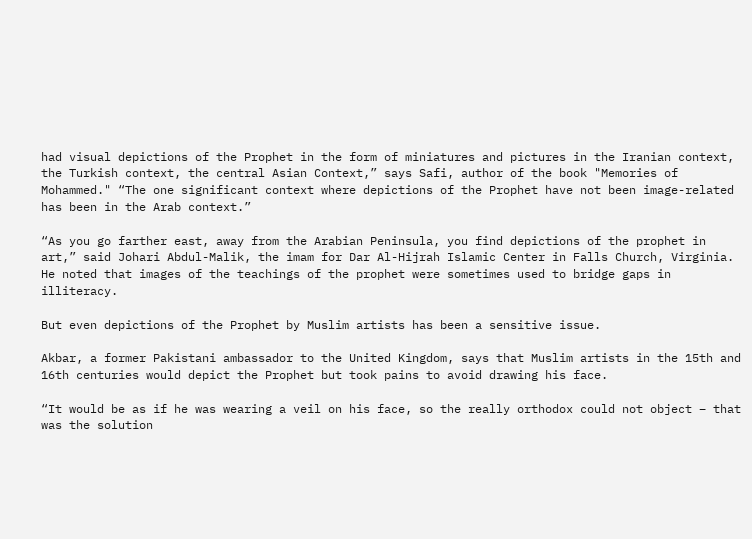had visual depictions of the Prophet in the form of miniatures and pictures in the Iranian context, the Turkish context, the central Asian Context,” says Safi, author of the book "Memories of Mohammed." “The one significant context where depictions of the Prophet have not been image-related has been in the Arab context.”

“As you go farther east, away from the Arabian Peninsula, you find depictions of the prophet in art,” said Johari Abdul-Malik, the imam for Dar Al-Hijrah Islamic Center in Falls Church, Virginia. He noted that images of the teachings of the prophet were sometimes used to bridge gaps in illiteracy.

But even depictions of the Prophet by Muslim artists has been a sensitive issue.

Akbar, a former Pakistani ambassador to the United Kingdom, says that Muslim artists in the 15th and 16th centuries would depict the Prophet but took pains to avoid drawing his face.

“It would be as if he was wearing a veil on his face, so the really orthodox could not object – that was the solution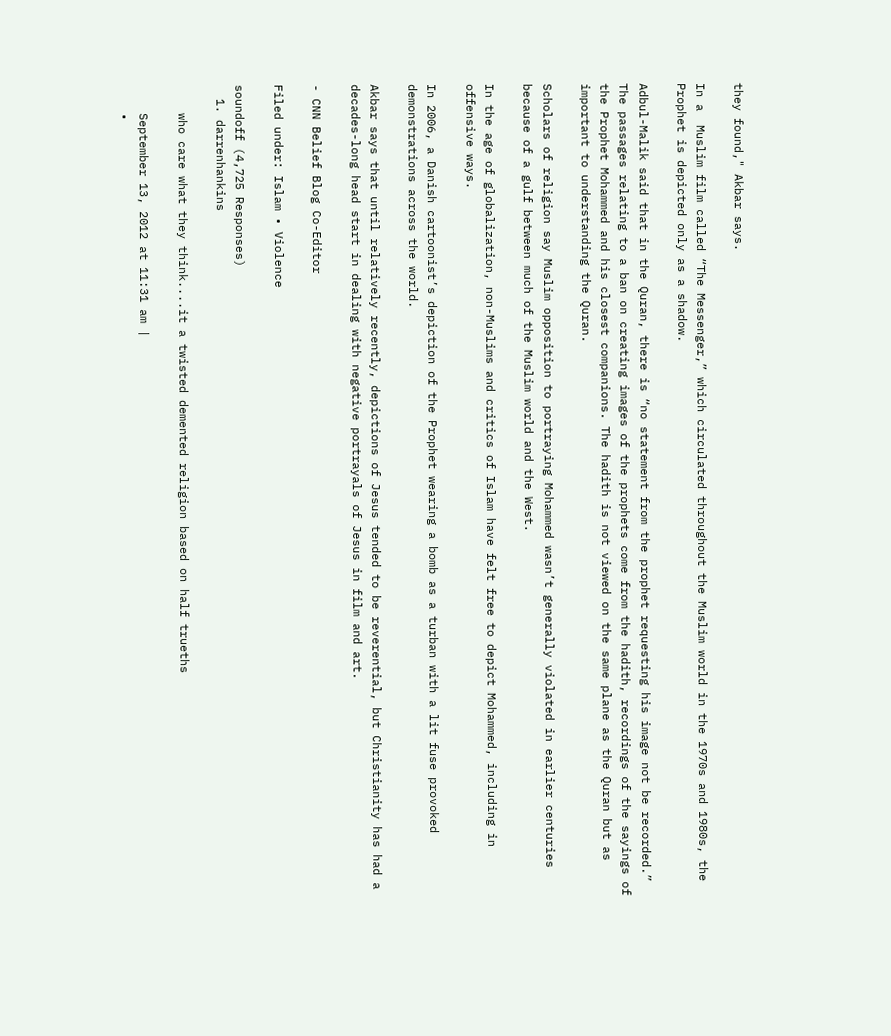they found," Akbar says.

In a  Muslim film called “The Messenger,” which circulated throughout the Muslim world in the 1970s and 1980s, the Prophet is depicted only as a shadow.

Adbul-Malik said that in the Quran, there is “no statement from the prophet requesting his image not be recorded.” The passages relating to a ban on creating images of the prophets come from the hadith, recordings of the sayings of the Prophet Mohammed and his closest companions. The hadith is not viewed on the same plane as the Quran but as important to understanding the Quran.

Scholars of religion say Muslim opposition to portraying Mohammed wasn’t generally violated in earlier centuries because of a gulf between much of the Muslim world and the West.

In the age of globalization, non-Muslims and critics of Islam have felt free to depict Mohammed, including in offensive ways.

In 2006, a Danish cartoonist’s depiction of the Prophet wearing a bomb as a turban with a lit fuse provoked demonstrations across the world.

Akbar says that until relatively recently, depictions of Jesus tended to be reverential, but Christianity has had a decades-long head start in dealing with negative portrayals of Jesus in film and art.

- CNN Belief Blog Co-Editor

Filed under: Islam • Violence

soundoff (4,725 Responses)
  1. darrenhankins

    who care what they think....it a twisted demented religion based on half trueths

    September 13, 2012 at 11:31 am |
    •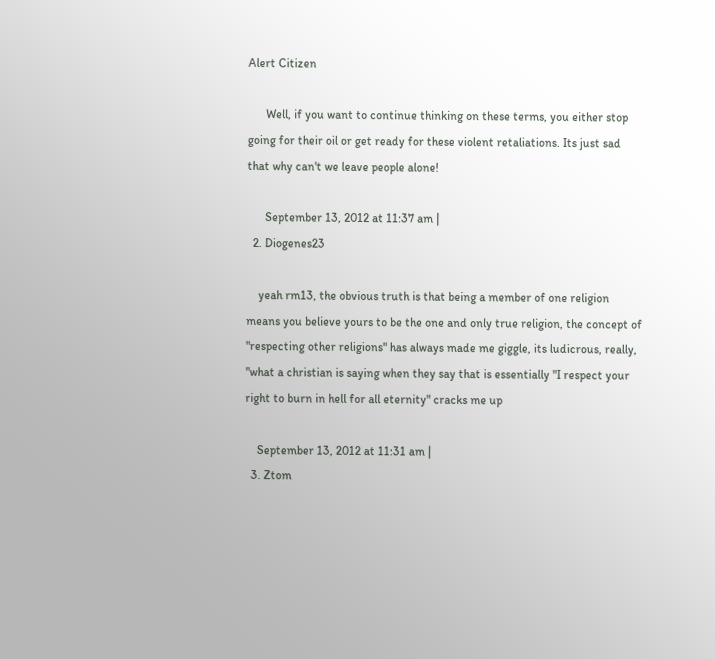Alert Citizen

      Well, if you want to continue thinking on these terms, you either stop going for their oil or get ready for these violent retaliations. Its just sad that why can't we leave people alone!

      September 13, 2012 at 11:37 am |
  2. Diogenes23

    yeah rm13, the obvious truth is that being a member of one religion means you believe yours to be the one and only true religion, the concept of "respecting other religions" has always made me giggle, its ludicrous, really, "what a christian is saying when they say that is essentially "I respect your right to burn in hell for all eternity" cracks me up

    September 13, 2012 at 11:31 am |
  3. Ztom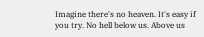Imagine there's no heaven. It's easy if you try. No hell below us. Above us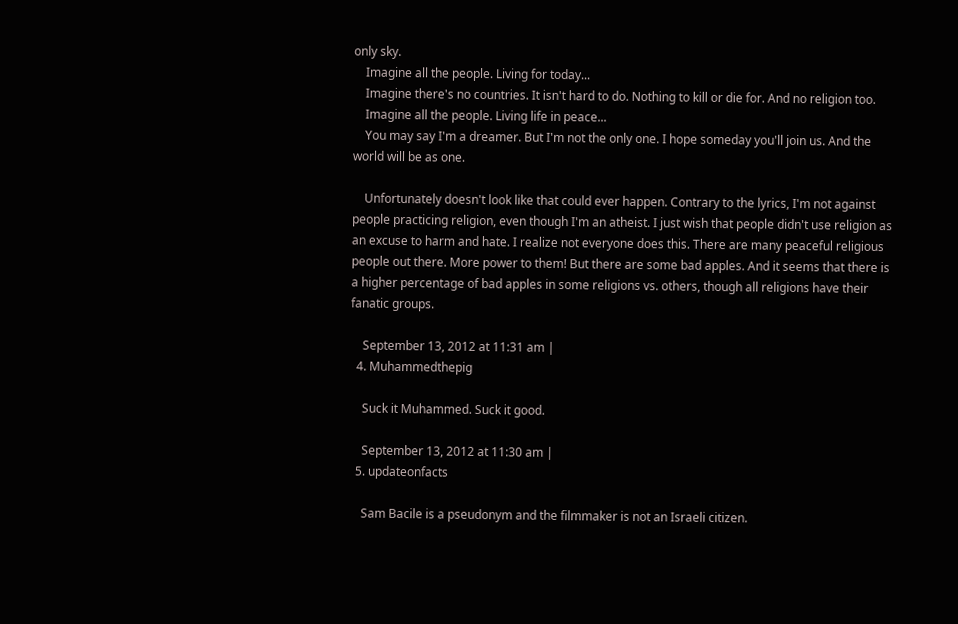only sky.
    Imagine all the people. Living for today...
    Imagine there's no countries. It isn't hard to do. Nothing to kill or die for. And no religion too.
    Imagine all the people. Living life in peace...
    You may say I'm a dreamer. But I'm not the only one. I hope someday you'll join us. And the world will be as one.

    Unfortunately doesn't look like that could ever happen. Contrary to the lyrics, I'm not against people practicing religion, even though I'm an atheist. I just wish that people didn't use religion as an excuse to harm and hate. I realize not everyone does this. There are many peaceful religious people out there. More power to them! But there are some bad apples. And it seems that there is a higher percentage of bad apples in some religions vs. others, though all religions have their fanatic groups.

    September 13, 2012 at 11:31 am |
  4. Muhammedthepig

    Suck it Muhammed. Suck it good.

    September 13, 2012 at 11:30 am |
  5. updateonfacts

    Sam Bacile is a pseudonym and the filmmaker is not an Israeli citizen.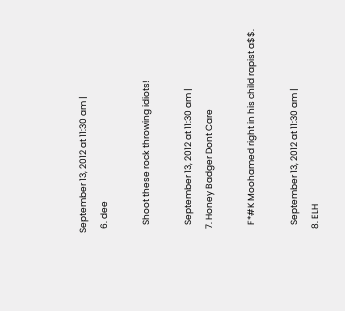September 13, 2012 at 11:30 am |
  6. dee

    Shoot these rock throwing idiots!

    September 13, 2012 at 11:30 am |
  7. Honey Badger Dont Care

    F*#K Moohamed right in his child rapist a$$.

    September 13, 2012 at 11:30 am |
  8. ELH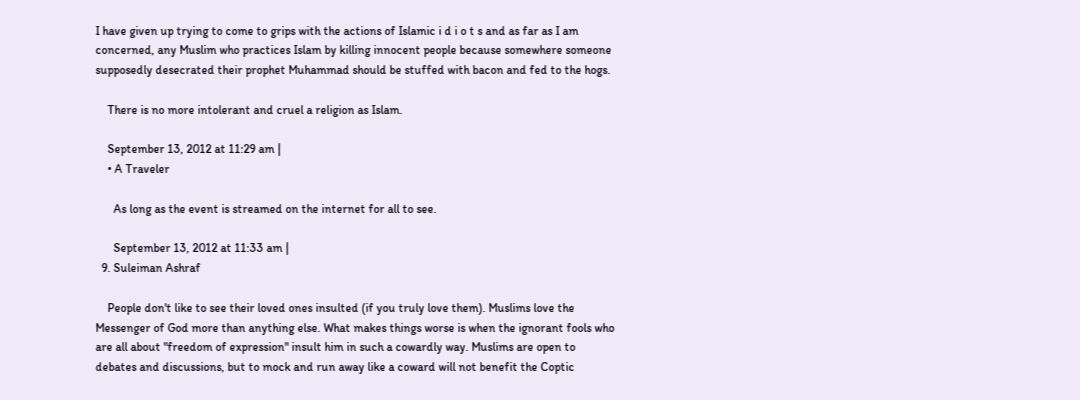I have given up trying to come to grips with the actions of Islamic i d i o t s and as far as I am concerned, any Muslim who practices Islam by killing innocent people because somewhere someone supposedly desecrated their prophet Muhammad should be stuffed with bacon and fed to the hogs.

    There is no more intolerant and cruel a religion as Islam.

    September 13, 2012 at 11:29 am |
    • A Traveler

      As long as the event is streamed on the internet for all to see.

      September 13, 2012 at 11:33 am |
  9. Suleiman Ashraf

    People don't like to see their loved ones insulted (if you truly love them). Muslims love the Messenger of God more than anything else. What makes things worse is when the ignorant fools who are all about "freedom of expression" insult him in such a cowardly way. Muslims are open to debates and discussions, but to mock and run away like a coward will not benefit the Coptic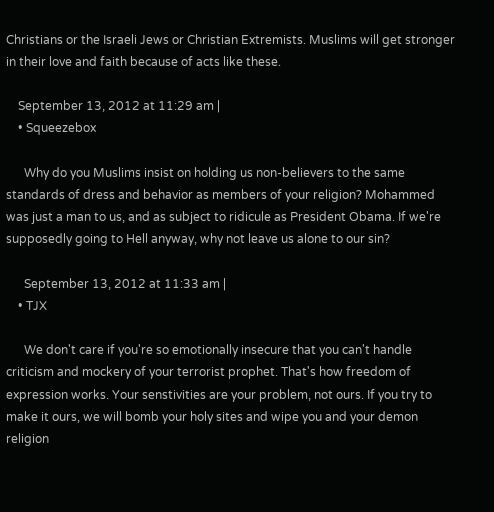Christians or the Israeli Jews or Christian Extremists. Muslims will get stronger in their love and faith because of acts like these.

    September 13, 2012 at 11:29 am |
    • Squeezebox

      Why do you Muslims insist on holding us non-believers to the same standards of dress and behavior as members of your religion? Mohammed was just a man to us, and as subject to ridicule as President Obama. If we're supposedly going to Hell anyway, why not leave us alone to our sin?

      September 13, 2012 at 11:33 am |
    • TJX

      We don't care if you're so emotionally insecure that you can't handle criticism and mockery of your terrorist prophet. That's how freedom of expression works. Your senstivities are your problem, not ours. If you try to make it ours, we will bomb your holy sites and wipe you and your demon religion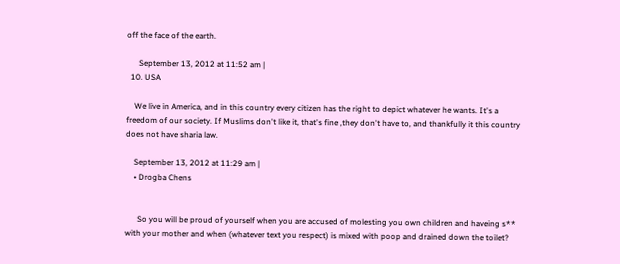off the face of the earth.

      September 13, 2012 at 11:52 am |
  10. USA

    We live in America, and in this country every citizen has the right to depict whatever he wants. It's a freedom of our society. If Muslims don't like it, that's fine ,they don't have to, and thankfully it this country does not have sharia law.

    September 13, 2012 at 11:29 am |
    • Drogba Chens


      So you will be proud of yourself when you are accused of molesting you own children and haveing s** with your mother and when (whatever text you respect) is mixed with poop and drained down the toilet?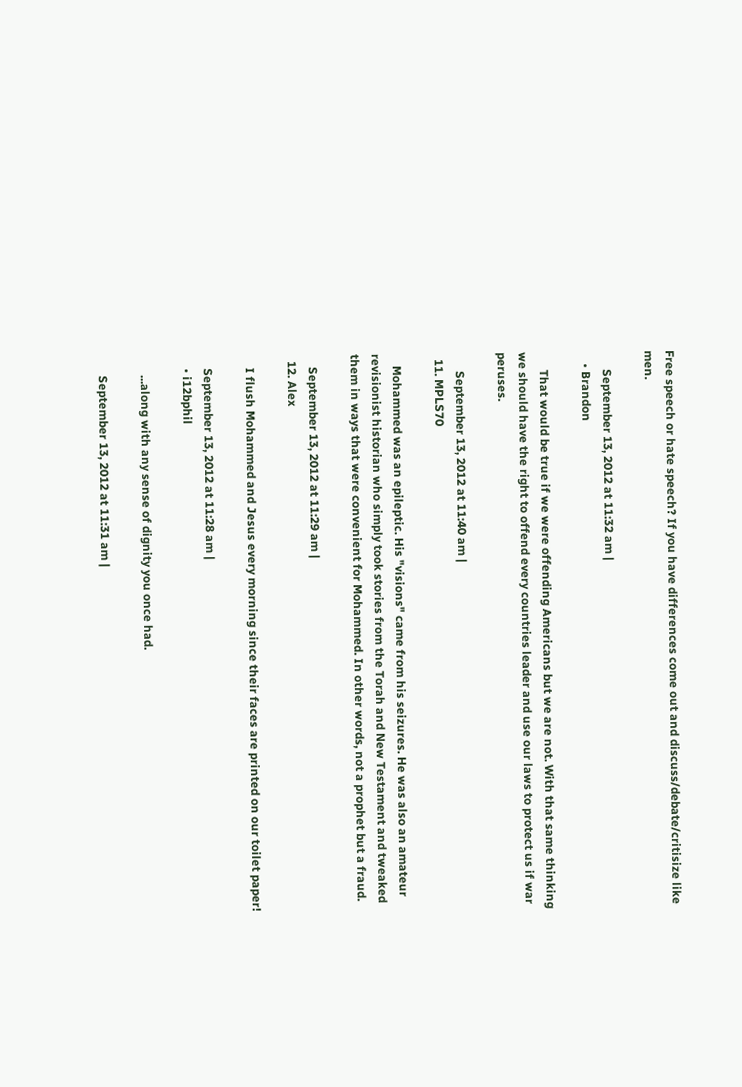Free speech or hate speech? If you have differences come out and discuss/debate/critisize like men.

      September 13, 2012 at 11:32 am |
    • Brandon

      That would be true if we were offending Americans but we are not. With that same thinking we should have the right to offend every countries leader and use our laws to protect us if war peruses.

      September 13, 2012 at 11:40 am |
  11. MPLS70

    Mohammed was an epileptic. His "visions" came from his seizures. He was also an amateur revisionist historian who simply took stories from the Torah and New Testament and tweaked them in ways that were convenient for Mohammed. In other words, not a prophet but a fraud.

    September 13, 2012 at 11:29 am |
  12. Alex

    I flush Mohammed and Jesus every morning since their faces are printed on our toilet paper!

    September 13, 2012 at 11:28 am |
    • i12bphil

      ...along with any sense of dignity you once had.

      September 13, 2012 at 11:31 am |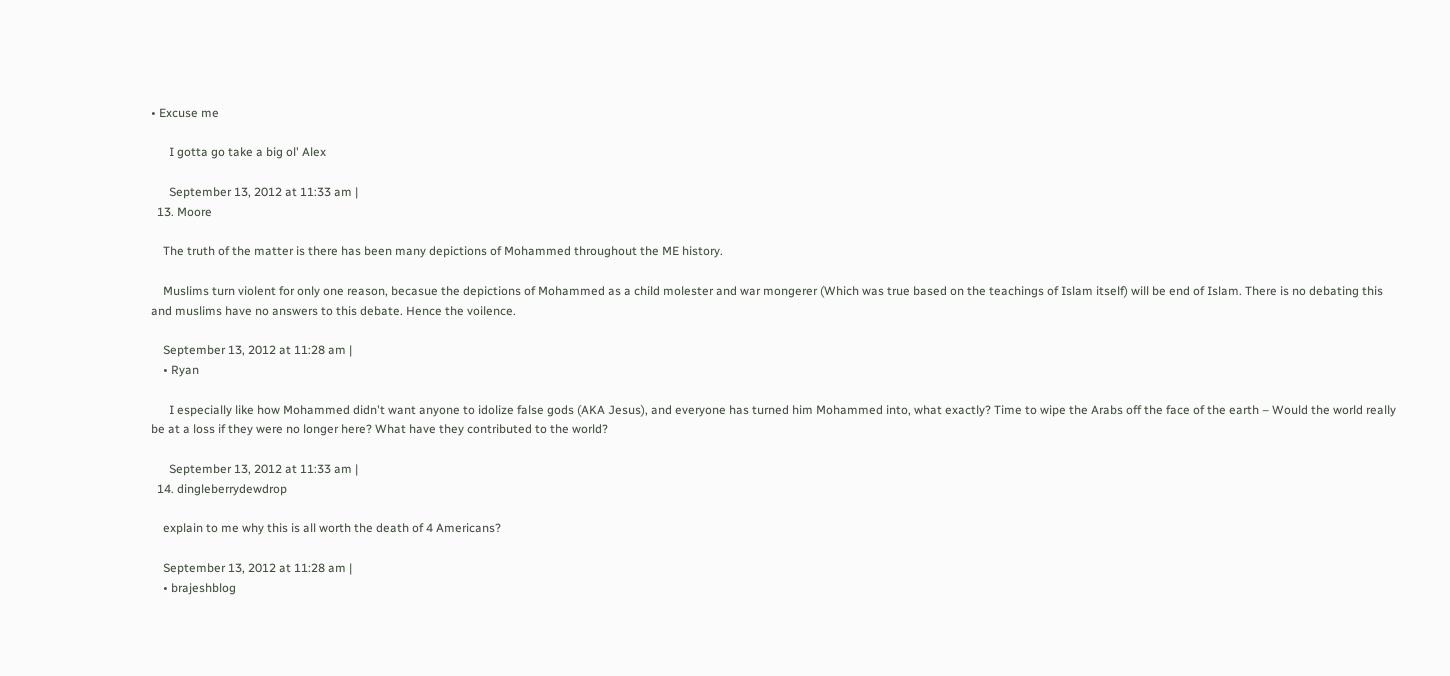• Excuse me

      I gotta go take a big ol' Alex

      September 13, 2012 at 11:33 am |
  13. Moore

    The truth of the matter is there has been many depictions of Mohammed throughout the ME history.

    Muslims turn violent for only one reason, becasue the depictions of Mohammed as a child molester and war mongerer (Which was true based on the teachings of Islam itself) will be end of Islam. There is no debating this and muslims have no answers to this debate. Hence the voilence.

    September 13, 2012 at 11:28 am |
    • Ryan

      I especially like how Mohammed didn't want anyone to idolize false gods (AKA Jesus), and everyone has turned him Mohammed into, what exactly? Time to wipe the Arabs off the face of the earth – Would the world really be at a loss if they were no longer here? What have they contributed to the world?

      September 13, 2012 at 11:33 am |
  14. dingleberrydewdrop

    explain to me why this is all worth the death of 4 Americans?

    September 13, 2012 at 11:28 am |
    • brajeshblog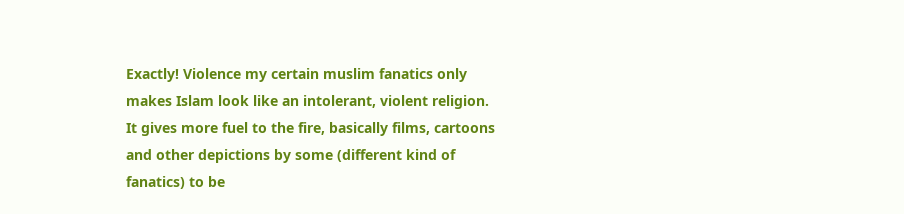Exactly! Violence my certain muslim fanatics only makes Islam look like an intolerant, violent religion. It gives more fuel to the fire, basically films, cartoons and other depictions by some (different kind of fanatics) to be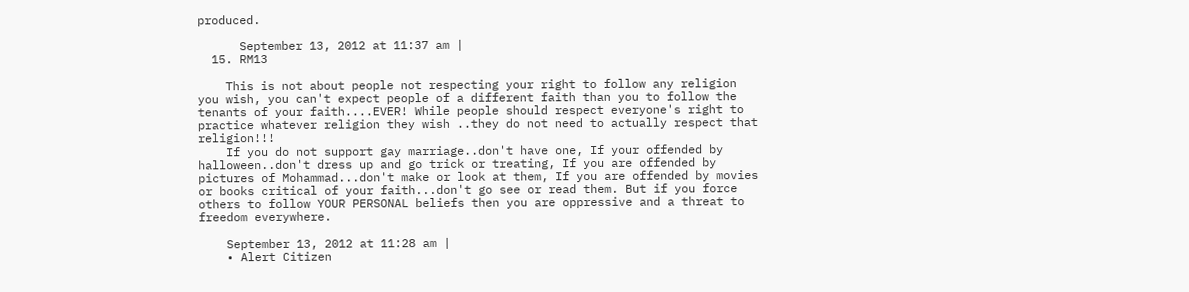produced.

      September 13, 2012 at 11:37 am |
  15. RM13

    This is not about people not respecting your right to follow any religion you wish, you can't expect people of a different faith than you to follow the tenants of your faith....EVER! While people should respect everyone's right to practice whatever religion they wish ..they do not need to actually respect that religion!!!
    If you do not support gay marriage..don't have one, If your offended by halloween..don't dress up and go trick or treating, If you are offended by pictures of Mohammad...don't make or look at them, If you are offended by movies or books critical of your faith...don't go see or read them. But if you force others to follow YOUR PERSONAL beliefs then you are oppressive and a threat to freedom everywhere.

    September 13, 2012 at 11:28 am |
    • Alert Citizen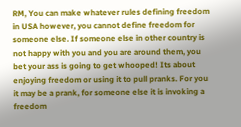RM, You can make whatever rules defining freedom in USA however, you cannot define freedom for someone else. If someone else in other country is not happy with you and you are around them, you bet your ass is going to get whooped! Its about enjoying freedom or using it to pull pranks. For you it may be a prank, for someone else it is invoking a freedom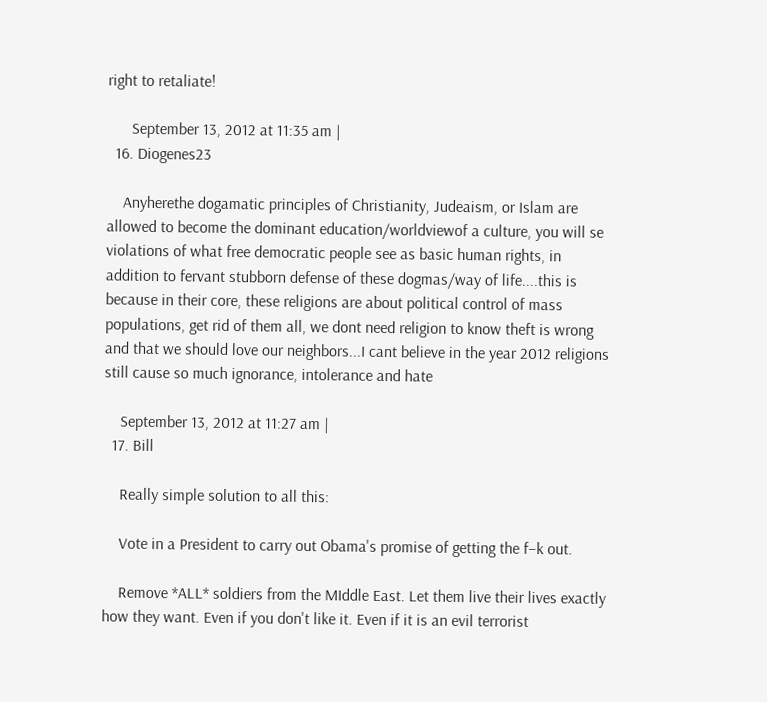right to retaliate!

      September 13, 2012 at 11:35 am |
  16. Diogenes23

    Anyherethe dogamatic principles of Christianity, Judeaism, or Islam are allowed to become the dominant education/worldviewof a culture, you will se violations of what free democratic people see as basic human rights, in addition to fervant stubborn defense of these dogmas/way of life....this is because in their core, these religions are about political control of mass populations, get rid of them all, we dont need religion to know theft is wrong and that we should love our neighbors...I cant believe in the year 2012 religions still cause so much ignorance, intolerance and hate

    September 13, 2012 at 11:27 am |
  17. Bill

    Really simple solution to all this:

    Vote in a President to carry out Obama's promise of getting the f–k out.

    Remove *ALL* soldiers from the MIddle East. Let them live their lives exactly how they want. Even if you don't like it. Even if it is an evil terrorist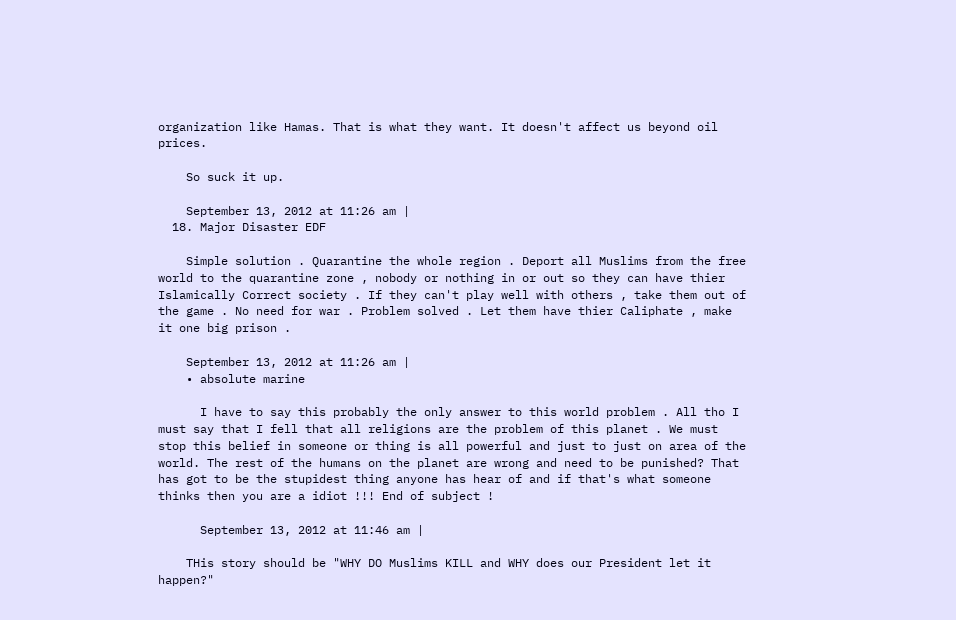organization like Hamas. That is what they want. It doesn't affect us beyond oil prices.

    So suck it up.

    September 13, 2012 at 11:26 am |
  18. Major Disaster EDF

    Simple solution . Quarantine the whole region . Deport all Muslims from the free world to the quarantine zone , nobody or nothing in or out so they can have thier Islamically Correct society . If they can't play well with others , take them out of the game . No need for war . Problem solved . Let them have thier Caliphate , make it one big prison .

    September 13, 2012 at 11:26 am |
    • absolute marine

      I have to say this probably the only answer to this world problem . All tho I must say that I fell that all religions are the problem of this planet . We must stop this belief in someone or thing is all powerful and just to just on area of the world. The rest of the humans on the planet are wrong and need to be punished? That has got to be the stupidest thing anyone has hear of and if that's what someone thinks then you are a idiot !!! End of subject !

      September 13, 2012 at 11:46 am |

    THis story should be "WHY DO Muslims KILL and WHY does our President let it happen?"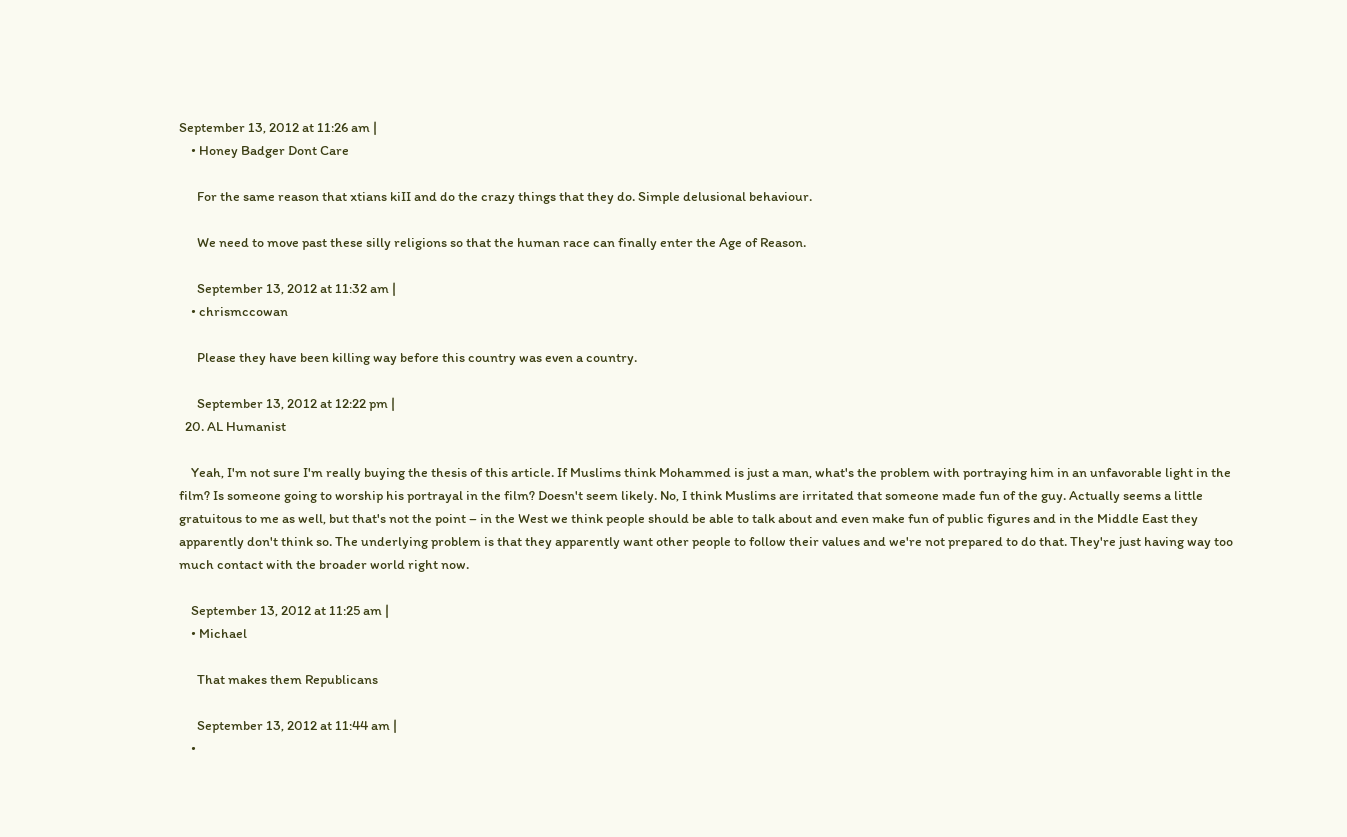September 13, 2012 at 11:26 am |
    • Honey Badger Dont Care

      For the same reason that xtians kiII and do the crazy things that they do. Simple delusional behaviour.

      We need to move past these silly religions so that the human race can finally enter the Age of Reason.

      September 13, 2012 at 11:32 am |
    • chrismccowan

      Please they have been killing way before this country was even a country.

      September 13, 2012 at 12:22 pm |
  20. AL Humanist

    Yeah, I'm not sure I'm really buying the thesis of this article. If Muslims think Mohammed is just a man, what's the problem with portraying him in an unfavorable light in the film? Is someone going to worship his portrayal in the film? Doesn't seem likely. No, I think Muslims are irritated that someone made fun of the guy. Actually seems a little gratuitous to me as well, but that's not the point – in the West we think people should be able to talk about and even make fun of public figures and in the Middle East they apparently don't think so. The underlying problem is that they apparently want other people to follow their values and we're not prepared to do that. They're just having way too much contact with the broader world right now.

    September 13, 2012 at 11:25 am |
    • Michael

      That makes them Republicans

      September 13, 2012 at 11:44 am |
    •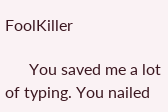FoolKiller

      You saved me a lot of typing. You nailed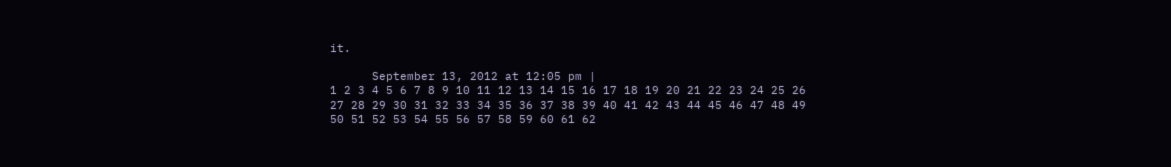it.

      September 13, 2012 at 12:05 pm |
1 2 3 4 5 6 7 8 9 10 11 12 13 14 15 16 17 18 19 20 21 22 23 24 25 26 27 28 29 30 31 32 33 34 35 36 37 38 39 40 41 42 43 44 45 46 47 48 49 50 51 52 53 54 55 56 57 58 59 60 61 62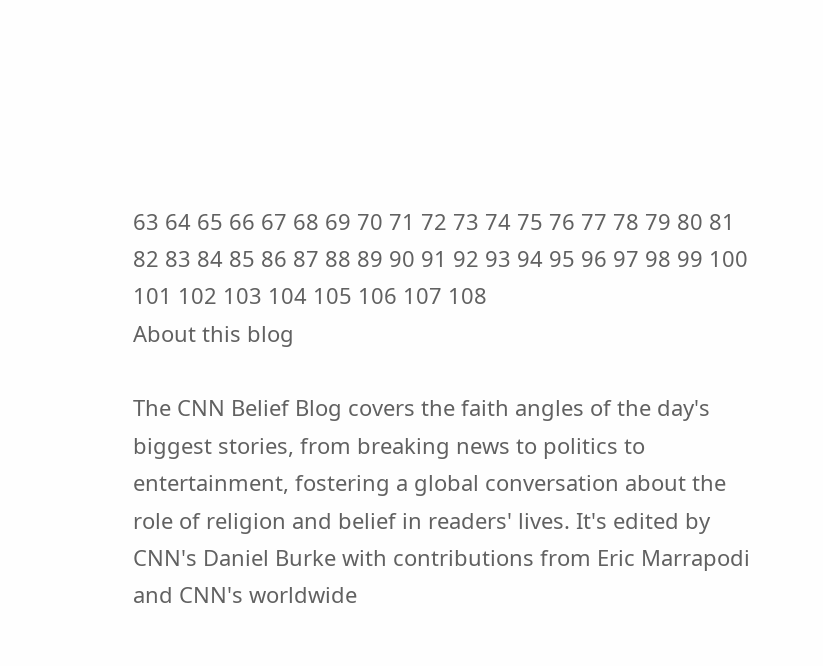63 64 65 66 67 68 69 70 71 72 73 74 75 76 77 78 79 80 81 82 83 84 85 86 87 88 89 90 91 92 93 94 95 96 97 98 99 100 101 102 103 104 105 106 107 108
About this blog

The CNN Belief Blog covers the faith angles of the day's biggest stories, from breaking news to politics to entertainment, fostering a global conversation about the role of religion and belief in readers' lives. It's edited by CNN's Daniel Burke with contributions from Eric Marrapodi and CNN's worldwide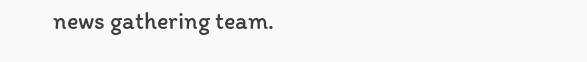news gathering team.